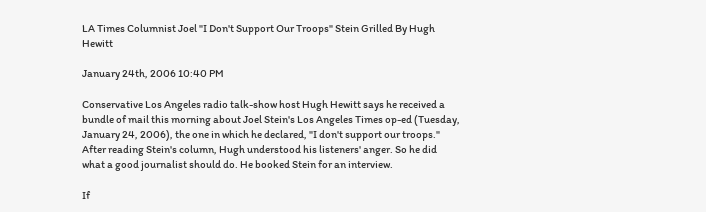LA Times Columnist Joel "I Don't Support Our Troops" Stein Grilled By Hugh Hewitt

January 24th, 2006 10:40 PM

Conservative Los Angeles radio talk-show host Hugh Hewitt says he received a bundle of mail this morning about Joel Stein's Los Angeles Times op-ed (Tuesday, January 24, 2006), the one in which he declared, "I don't support our troops." After reading Stein's column, Hugh understood his listeners' anger. So he did what a good journalist should do. He booked Stein for an interview.

If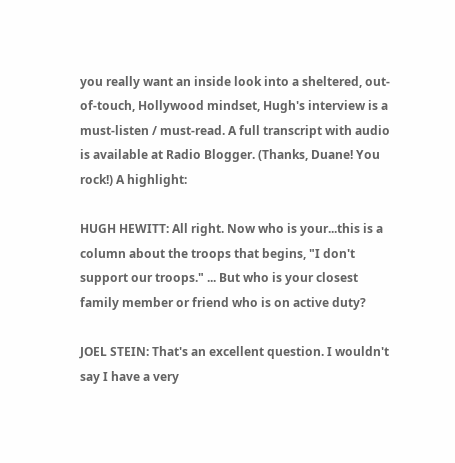you really want an inside look into a sheltered, out-of-touch, Hollywood mindset, Hugh's interview is a must-listen / must-read. A full transcript with audio is available at Radio Blogger. (Thanks, Duane! You rock!) A highlight:

HUGH HEWITT: All right. Now who is your...this is a column about the troops that begins, "I don't support our troops." ... But who is your closest family member or friend who is on active duty?

JOEL STEIN: That's an excellent question. I wouldn't say I have a very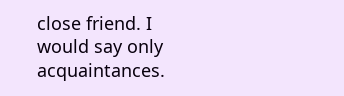close friend. I would say only acquaintances.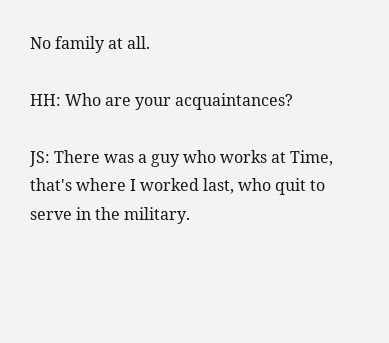No family at all.

HH: Who are your acquaintances?

JS: There was a guy who works at Time, that's where I worked last, who quit to serve in the military.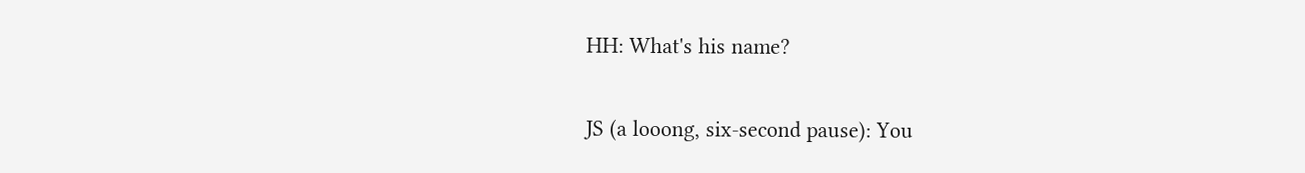HH: What's his name?

JS (a looong, six-second pause): You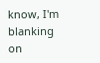know, I'm blanking on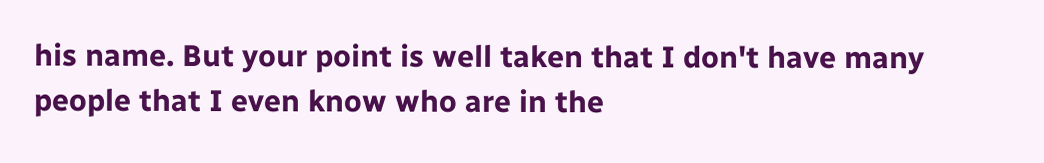his name. But your point is well taken that I don't have many people that I even know who are in the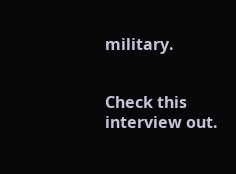military.


Check this interview out.